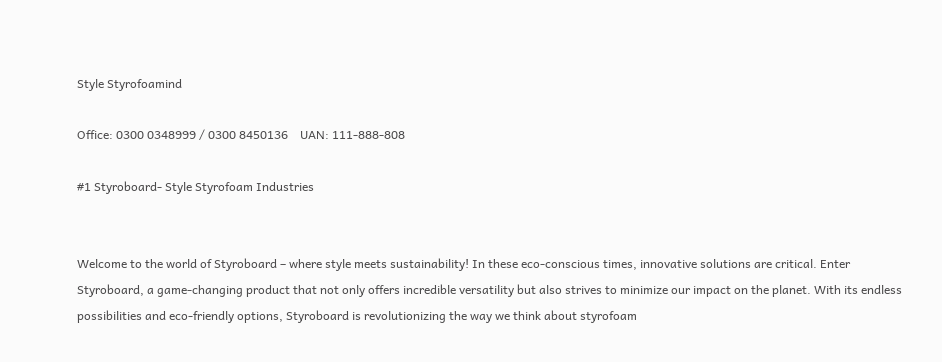Style Styrofoamind

Office: 0300 0348999 / 0300 8450136    UAN: 111-888-808

#1 Styroboard- Style Styrofoam Industries


Welcome to the world of Styroboard – where style meets sustainability! In these eco-conscious times, innovative solutions are critical. Enter Styroboard, a game-changing product that not only offers incredible versatility but also strives to minimize our impact on the planet. With its endless possibilities and eco-friendly options, Styroboard is revolutionizing the way we think about styrofoam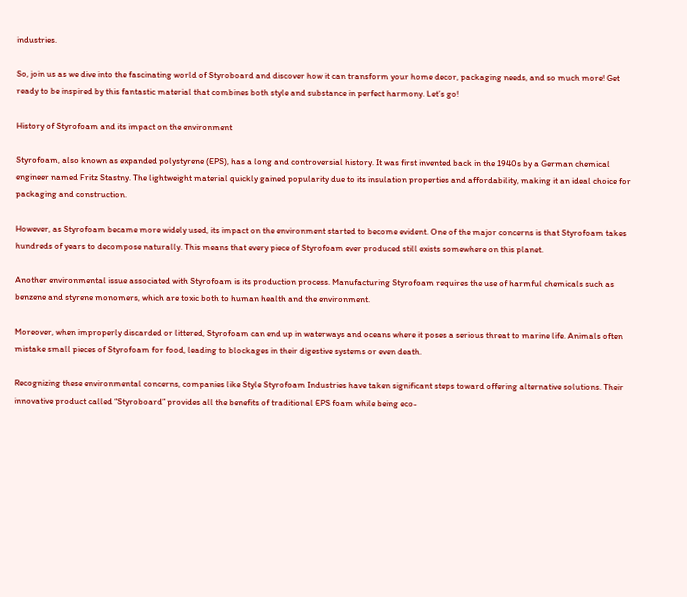industries.

So, join us as we dive into the fascinating world of Styroboard and discover how it can transform your home decor, packaging needs, and so much more! Get ready to be inspired by this fantastic material that combines both style and substance in perfect harmony. Let’s go!

History of Styrofoam and its impact on the environment

Styrofoam, also known as expanded polystyrene (EPS), has a long and controversial history. It was first invented back in the 1940s by a German chemical engineer named Fritz Stastny. The lightweight material quickly gained popularity due to its insulation properties and affordability, making it an ideal choice for packaging and construction.

However, as Styrofoam became more widely used, its impact on the environment started to become evident. One of the major concerns is that Styrofoam takes hundreds of years to decompose naturally. This means that every piece of Styrofoam ever produced still exists somewhere on this planet.

Another environmental issue associated with Styrofoam is its production process. Manufacturing Styrofoam requires the use of harmful chemicals such as benzene and styrene monomers, which are toxic both to human health and the environment.

Moreover, when improperly discarded or littered, Styrofoam can end up in waterways and oceans where it poses a serious threat to marine life. Animals often mistake small pieces of Styrofoam for food, leading to blockages in their digestive systems or even death.

Recognizing these environmental concerns, companies like Style Styrofoam Industries have taken significant steps toward offering alternative solutions. Their innovative product called “Styroboard” provides all the benefits of traditional EPS foam while being eco-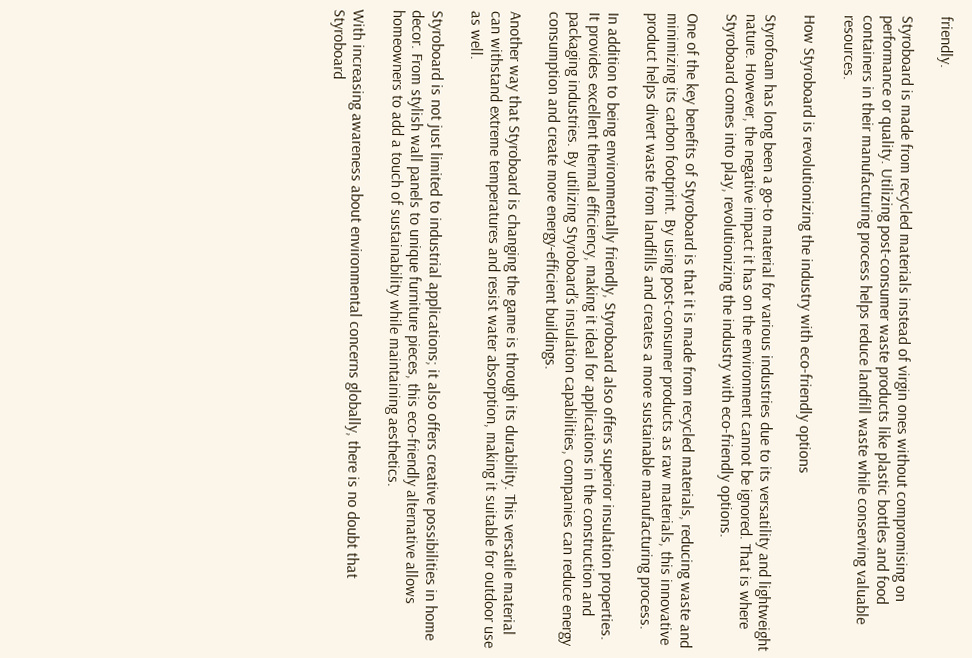friendly.

Styroboard is made from recycled materials instead of virgin ones without compromising on performance or quality. Utilizing post-consumer waste products like plastic bottles and food containers in their manufacturing process helps reduce landfill waste while conserving valuable resources.

How Styroboard is revolutionizing the industry with eco-friendly options

Styrofoam has long been a go-to material for various industries due to its versatility and lightweight nature. However, the negative impact it has on the environment cannot be ignored. That is where Styroboard comes into play, revolutionizing the industry with eco-friendly options.

One of the key benefits of Styroboard is that it is made from recycled materials, reducing waste and minimizing its carbon footprint. By using post-consumer products as raw materials, this innovative product helps divert waste from landfills and creates a more sustainable manufacturing process.

In addition to being environmentally friendly, Styroboard also offers superior insulation properties. It provides excellent thermal efficiency, making it ideal for applications in the construction and packaging industries. By utilizing Styroboard’s insulation capabilities, companies can reduce energy consumption and create more energy-efficient buildings.

Another way that Styroboard is changing the game is through its durability. This versatile material can withstand extreme temperatures and resist water absorption, making it suitable for outdoor use as well.

Styroboard is not just limited to industrial applications; it also offers creative possibilities in home decor. From stylish wall panels to unique furniture pieces, this eco-friendly alternative allows homeowners to add a touch of sustainability while maintaining aesthetics.

With increasing awareness about environmental concerns globally, there is no doubt that Styroboard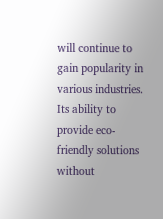will continue to gain popularity in various industries. Its ability to provide eco-friendly solutions without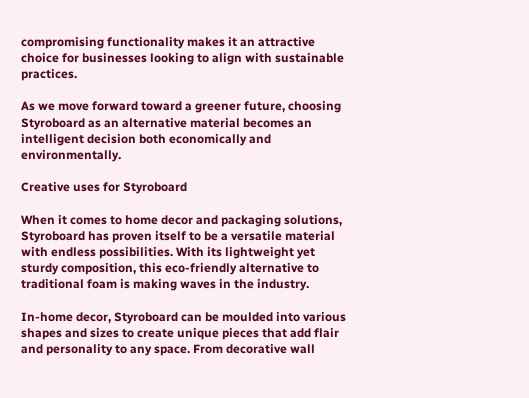compromising functionality makes it an attractive choice for businesses looking to align with sustainable practices.

As we move forward toward a greener future, choosing Styroboard as an alternative material becomes an intelligent decision both economically and environmentally.

Creative uses for Styroboard

When it comes to home decor and packaging solutions, Styroboard has proven itself to be a versatile material with endless possibilities. With its lightweight yet sturdy composition, this eco-friendly alternative to traditional foam is making waves in the industry.

In-home decor, Styroboard can be moulded into various shapes and sizes to create unique pieces that add flair and personality to any space. From decorative wall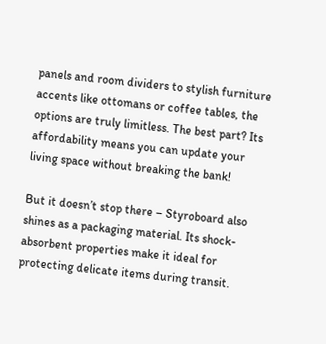panels and room dividers to stylish furniture accents like ottomans or coffee tables, the options are truly limitless. The best part? Its affordability means you can update your living space without breaking the bank!

But it doesn’t stop there – Styroboard also shines as a packaging material. Its shock-absorbent properties make it ideal for protecting delicate items during transit.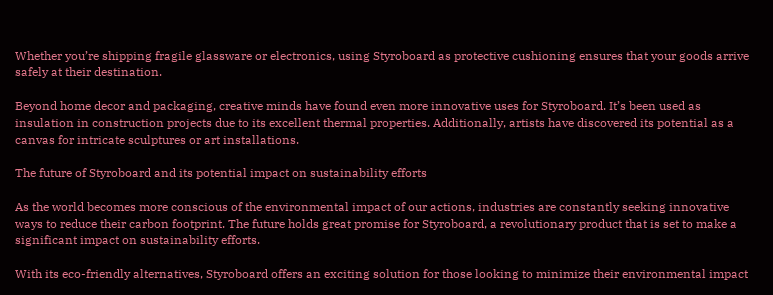Whether you’re shipping fragile glassware or electronics, using Styroboard as protective cushioning ensures that your goods arrive safely at their destination.

Beyond home decor and packaging, creative minds have found even more innovative uses for Styroboard. It’s been used as insulation in construction projects due to its excellent thermal properties. Additionally, artists have discovered its potential as a canvas for intricate sculptures or art installations.

The future of Styroboard and its potential impact on sustainability efforts

As the world becomes more conscious of the environmental impact of our actions, industries are constantly seeking innovative ways to reduce their carbon footprint. The future holds great promise for Styroboard, a revolutionary product that is set to make a significant impact on sustainability efforts.

With its eco-friendly alternatives, Styroboard offers an exciting solution for those looking to minimize their environmental impact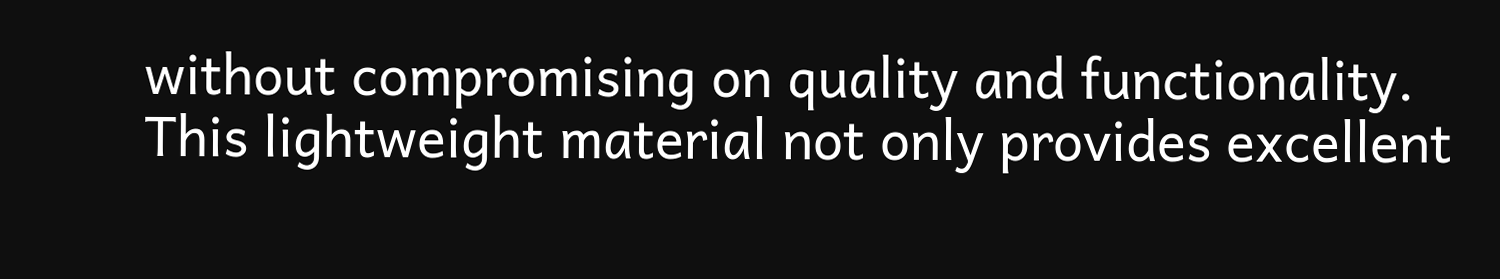without compromising on quality and functionality. This lightweight material not only provides excellent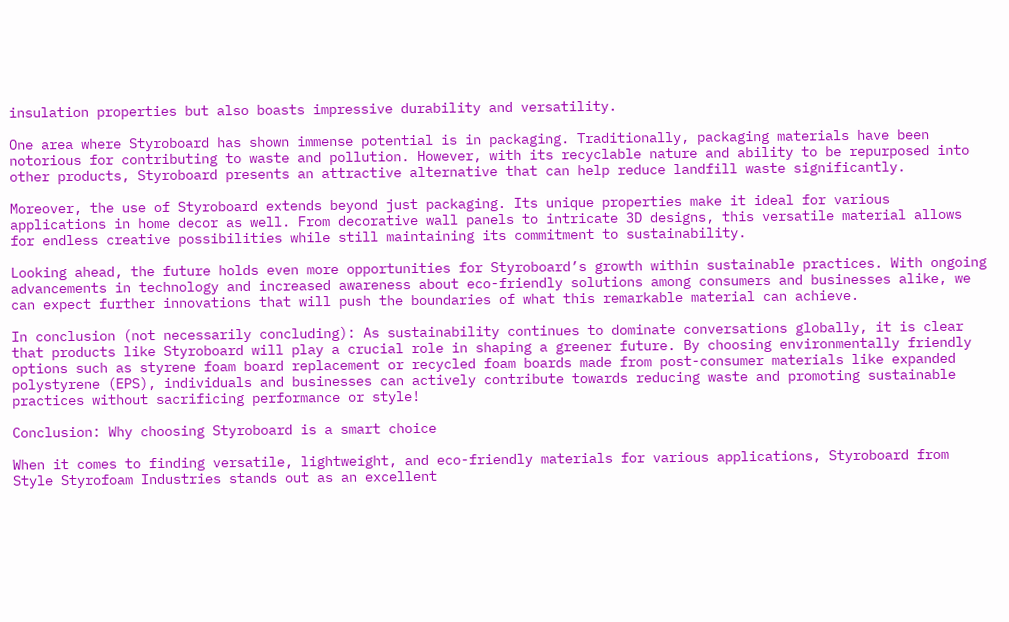insulation properties but also boasts impressive durability and versatility.

One area where Styroboard has shown immense potential is in packaging. Traditionally, packaging materials have been notorious for contributing to waste and pollution. However, with its recyclable nature and ability to be repurposed into other products, Styroboard presents an attractive alternative that can help reduce landfill waste significantly.

Moreover, the use of Styroboard extends beyond just packaging. Its unique properties make it ideal for various applications in home decor as well. From decorative wall panels to intricate 3D designs, this versatile material allows for endless creative possibilities while still maintaining its commitment to sustainability.

Looking ahead, the future holds even more opportunities for Styroboard’s growth within sustainable practices. With ongoing advancements in technology and increased awareness about eco-friendly solutions among consumers and businesses alike, we can expect further innovations that will push the boundaries of what this remarkable material can achieve.

In conclusion (not necessarily concluding): As sustainability continues to dominate conversations globally, it is clear that products like Styroboard will play a crucial role in shaping a greener future. By choosing environmentally friendly options such as styrene foam board replacement or recycled foam boards made from post-consumer materials like expanded polystyrene (EPS), individuals and businesses can actively contribute towards reducing waste and promoting sustainable practices without sacrificing performance or style!

Conclusion: Why choosing Styroboard is a smart choice

When it comes to finding versatile, lightweight, and eco-friendly materials for various applications, Styroboard from Style Styrofoam Industries stands out as an excellent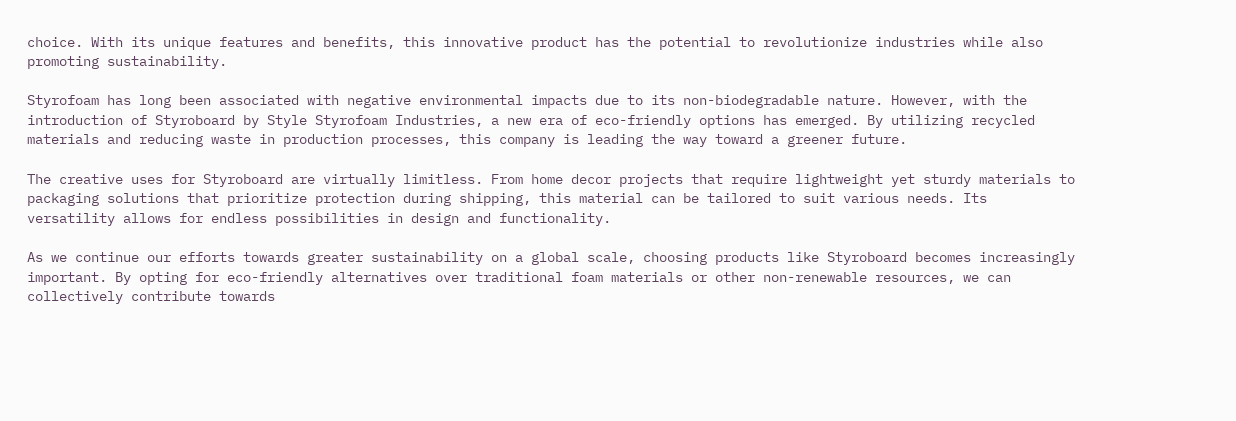choice. With its unique features and benefits, this innovative product has the potential to revolutionize industries while also promoting sustainability.

Styrofoam has long been associated with negative environmental impacts due to its non-biodegradable nature. However, with the introduction of Styroboard by Style Styrofoam Industries, a new era of eco-friendly options has emerged. By utilizing recycled materials and reducing waste in production processes, this company is leading the way toward a greener future.

The creative uses for Styroboard are virtually limitless. From home decor projects that require lightweight yet sturdy materials to packaging solutions that prioritize protection during shipping, this material can be tailored to suit various needs. Its versatility allows for endless possibilities in design and functionality.

As we continue our efforts towards greater sustainability on a global scale, choosing products like Styroboard becomes increasingly important. By opting for eco-friendly alternatives over traditional foam materials or other non-renewable resources, we can collectively contribute towards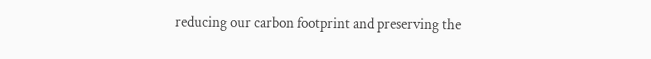reducing our carbon footprint and preserving the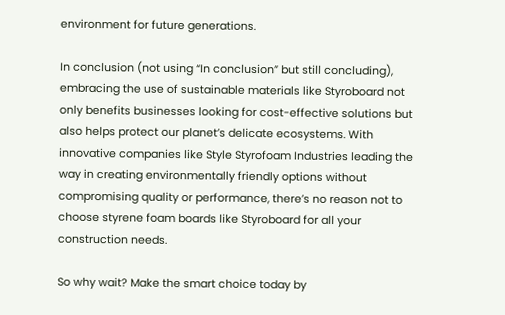environment for future generations.

In conclusion (not using “In conclusion” but still concluding), embracing the use of sustainable materials like Styroboard not only benefits businesses looking for cost-effective solutions but also helps protect our planet’s delicate ecosystems. With innovative companies like Style Styrofoam Industries leading the way in creating environmentally friendly options without compromising quality or performance, there’s no reason not to choose styrene foam boards like Styroboard for all your construction needs.

So why wait? Make the smart choice today by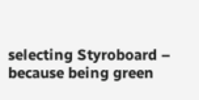selecting Styroboard – because being green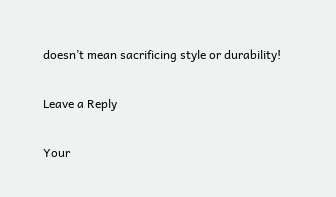doesn’t mean sacrificing style or durability!

Leave a Reply

Your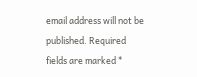email address will not be published. Required fields are marked *